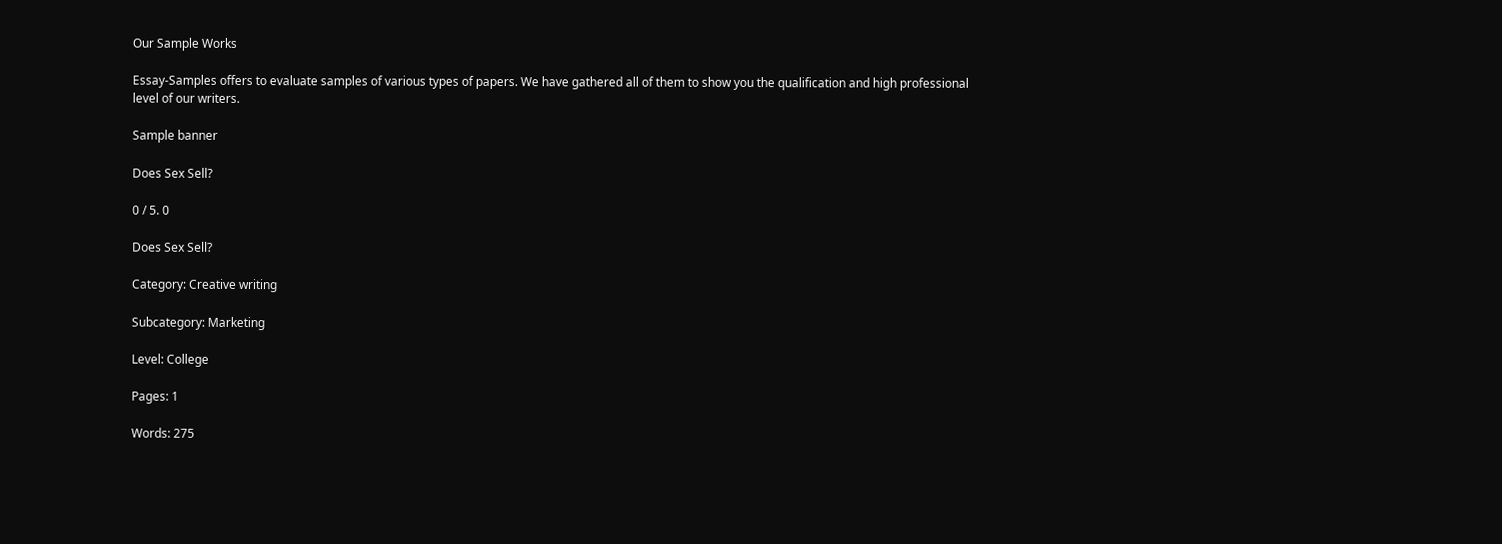Our Sample Works

Essay-Samples offers to evaluate samples of various types of papers. We have gathered all of them to show you the qualification and high professional level of our writers.

Sample banner

Does Sex Sell?

0 / 5. 0

Does Sex Sell?

Category: Creative writing

Subcategory: Marketing

Level: College

Pages: 1

Words: 275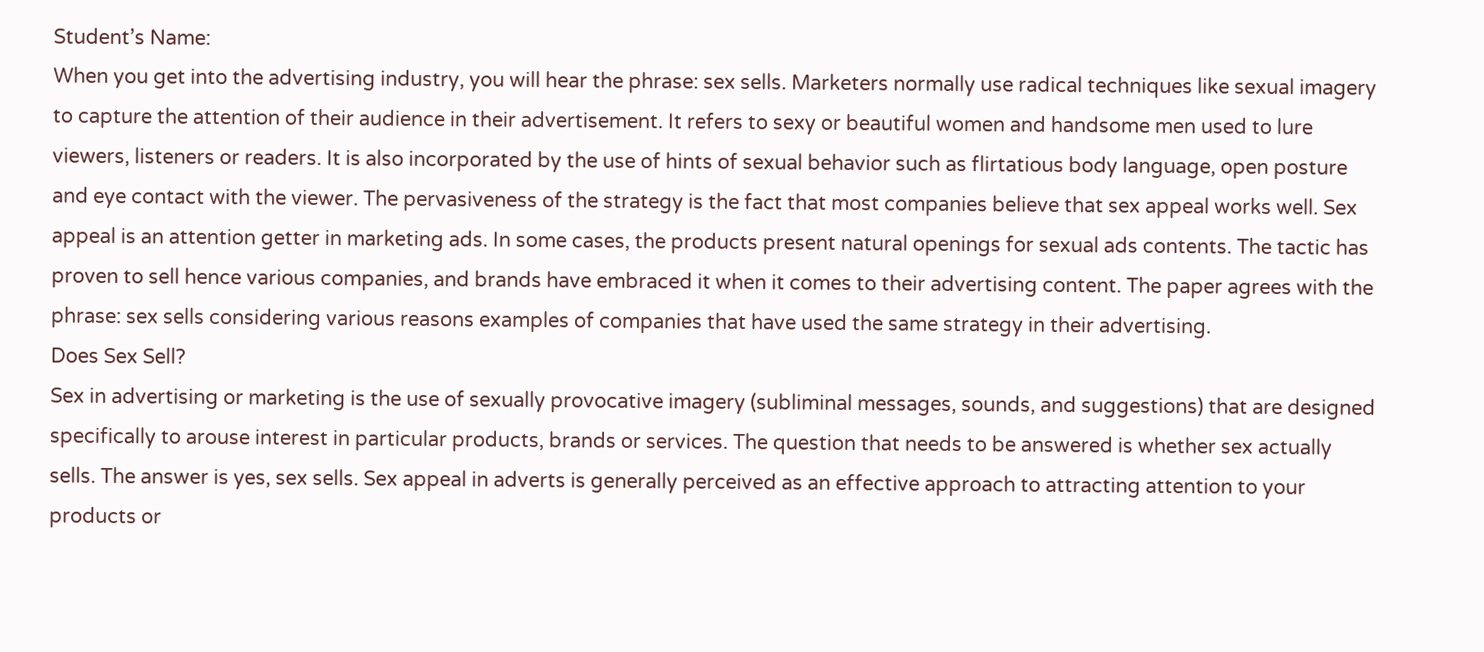Student’s Name:
When you get into the advertising industry, you will hear the phrase: sex sells. Marketers normally use radical techniques like sexual imagery to capture the attention of their audience in their advertisement. It refers to sexy or beautiful women and handsome men used to lure viewers, listeners or readers. It is also incorporated by the use of hints of sexual behavior such as flirtatious body language, open posture and eye contact with the viewer. The pervasiveness of the strategy is the fact that most companies believe that sex appeal works well. Sex appeal is an attention getter in marketing ads. In some cases, the products present natural openings for sexual ads contents. The tactic has proven to sell hence various companies, and brands have embraced it when it comes to their advertising content. The paper agrees with the phrase: sex sells considering various reasons examples of companies that have used the same strategy in their advertising.
Does Sex Sell?
Sex in advertising or marketing is the use of sexually provocative imagery (subliminal messages, sounds, and suggestions) that are designed specifically to arouse interest in particular products, brands or services. The question that needs to be answered is whether sex actually sells. The answer is yes, sex sells. Sex appeal in adverts is generally perceived as an effective approach to attracting attention to your products or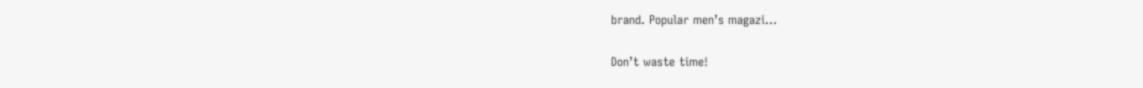brand. Popular men’s magazi…

Don’t waste time!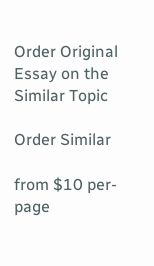Order Original Essay on the Similar Topic

Order Similar

from $10 per-page